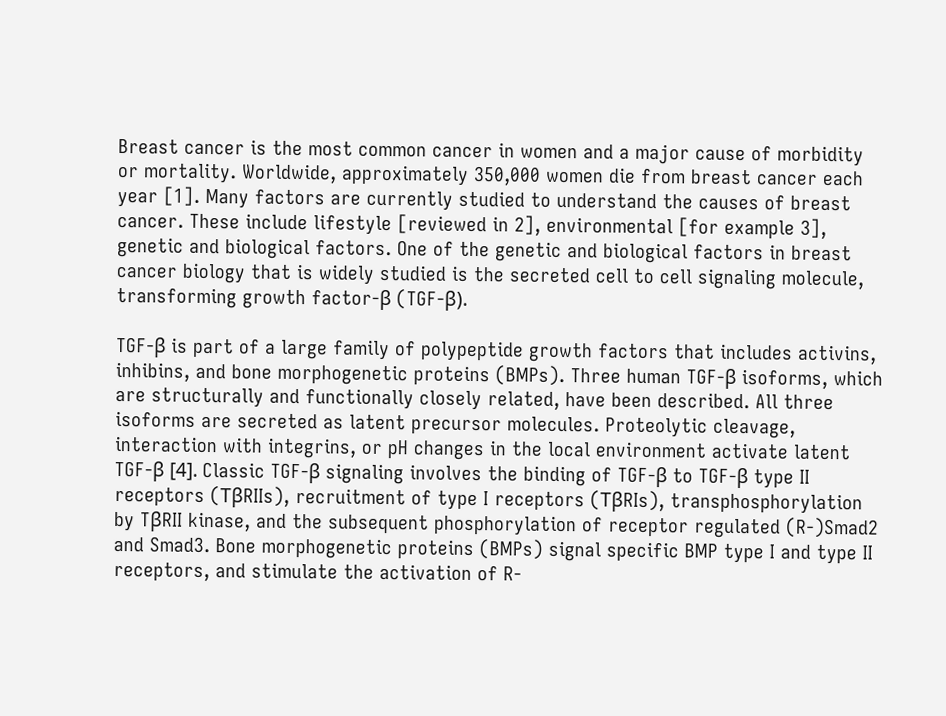Breast cancer is the most common cancer in women and a major cause of morbidity or mortality. Worldwide, approximately 350,000 women die from breast cancer each year [1]. Many factors are currently studied to understand the causes of breast cancer. These include lifestyle [reviewed in 2], environmental [for example 3], genetic and biological factors. One of the genetic and biological factors in breast cancer biology that is widely studied is the secreted cell to cell signaling molecule, transforming growth factor-β (TGF-β).

TGF-β is part of a large family of polypeptide growth factors that includes activins, inhibins, and bone morphogenetic proteins (BMPs). Three human TGF-β isoforms, which are structurally and functionally closely related, have been described. All three isoforms are secreted as latent precursor molecules. Proteolytic cleavage, interaction with integrins, or pH changes in the local environment activate latent TGF-β [4]. Classic TGF-β signaling involves the binding of TGF-β to TGF-β type II receptors (TβRIIs), recruitment of type I receptors (TβRIs), transphosphorylation by TβRII kinase, and the subsequent phosphorylation of receptor regulated (R-)Smad2 and Smad3. Bone morphogenetic proteins (BMPs) signal specific BMP type I and type II receptors, and stimulate the activation of R-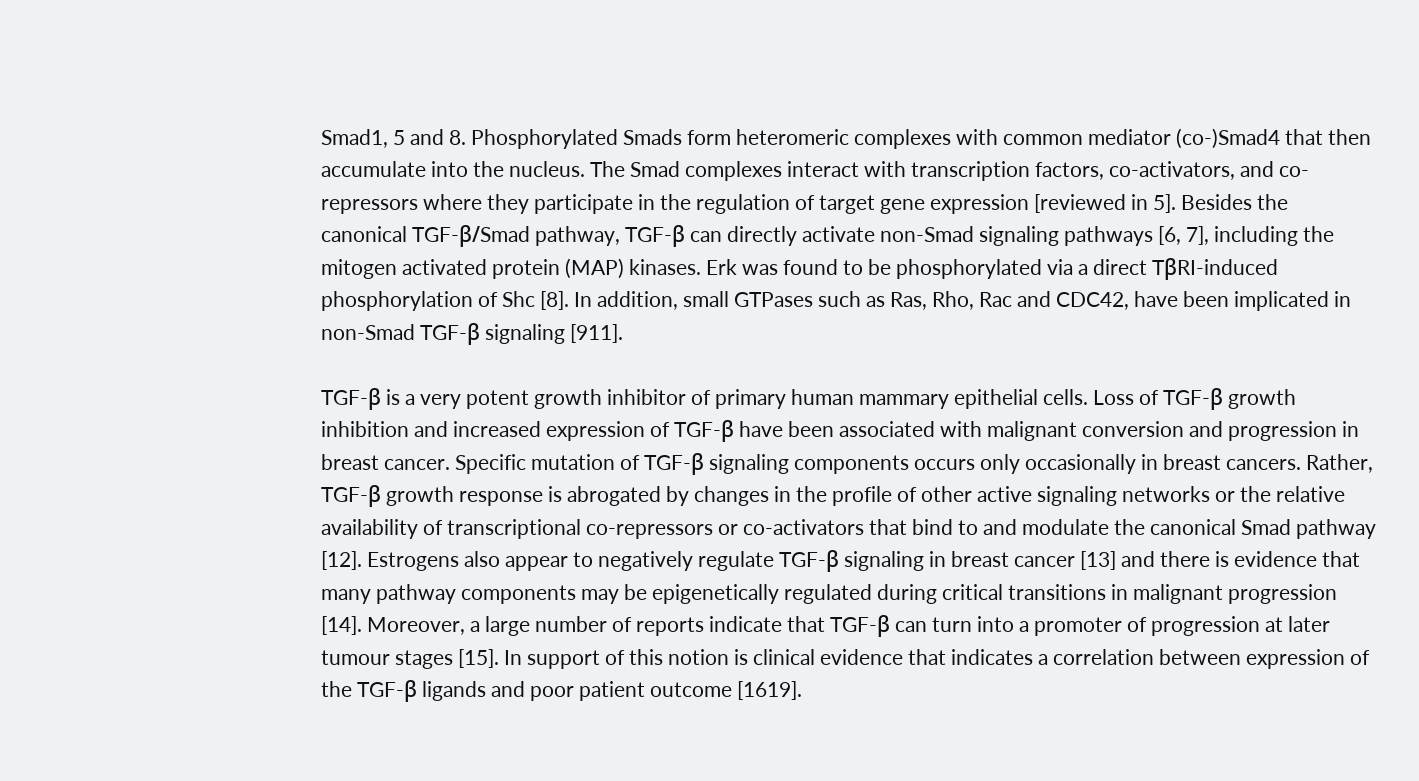Smad1, 5 and 8. Phosphorylated Smads form heteromeric complexes with common mediator (co-)Smad4 that then accumulate into the nucleus. The Smad complexes interact with transcription factors, co-activators, and co-repressors where they participate in the regulation of target gene expression [reviewed in 5]. Besides the canonical TGF-β/Smad pathway, TGF-β can directly activate non-Smad signaling pathways [6, 7], including the mitogen activated protein (MAP) kinases. Erk was found to be phosphorylated via a direct TβRI-induced phosphorylation of Shc [8]. In addition, small GTPases such as Ras, Rho, Rac and CDC42, have been implicated in non-Smad TGF-β signaling [911].

TGF-β is a very potent growth inhibitor of primary human mammary epithelial cells. Loss of TGF-β growth inhibition and increased expression of TGF-β have been associated with malignant conversion and progression in breast cancer. Specific mutation of TGF-β signaling components occurs only occasionally in breast cancers. Rather, TGF-β growth response is abrogated by changes in the profile of other active signaling networks or the relative availability of transcriptional co-repressors or co-activators that bind to and modulate the canonical Smad pathway [12]. Estrogens also appear to negatively regulate TGF-β signaling in breast cancer [13] and there is evidence that many pathway components may be epigenetically regulated during critical transitions in malignant progression [14]. Moreover, a large number of reports indicate that TGF-β can turn into a promoter of progression at later tumour stages [15]. In support of this notion is clinical evidence that indicates a correlation between expression of the TGF-β ligands and poor patient outcome [1619].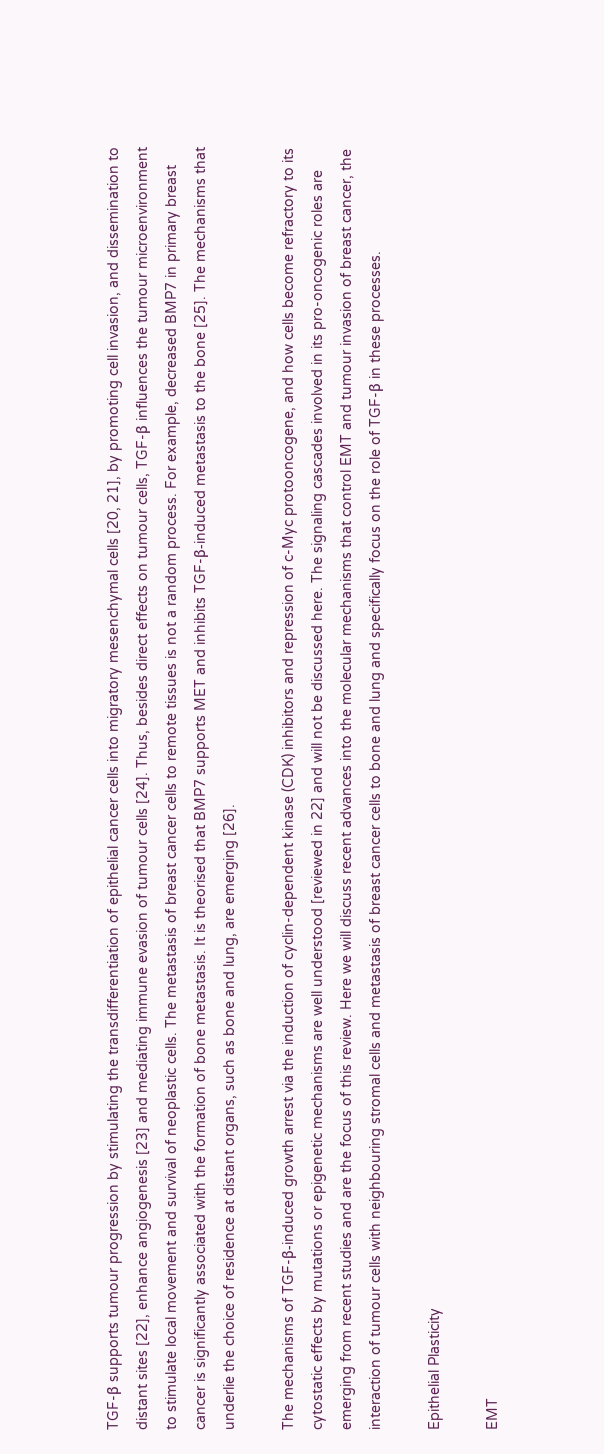TGF-β supports tumour progression by stimulating the transdifferentiation of epithelial cancer cells into migratory mesenchymal cells [20, 21], by promoting cell invasion, and dissemination to distant sites [22], enhance angiogenesis [23] and mediating immune evasion of tumour cells [24]. Thus, besides direct effects on tumour cells, TGF-β influences the tumour microenvironment to stimulate local movement and survival of neoplastic cells. The metastasis of breast cancer cells to remote tissues is not a random process. For example, decreased BMP7 in primary breast cancer is significantly associated with the formation of bone metastasis. It is theorised that BMP7 supports MET and inhibits TGF-β-induced metastasis to the bone [25]. The mechanisms that underlie the choice of residence at distant organs, such as bone and lung, are emerging [26].

The mechanisms of TGF-β-induced growth arrest via the induction of cyclin-dependent kinase (CDK) inhibitors and repression of c-Myc protooncogene, and how cells become refractory to its cytostatic effects by mutations or epigenetic mechanisms are well understood [reviewed in 22] and will not be discussed here. The signaling cascades involved in its pro-oncogenic roles are emerging from recent studies and are the focus of this review. Here we will discuss recent advances into the molecular mechanisms that control EMT and tumour invasion of breast cancer, the interaction of tumour cells with neighbouring stromal cells and metastasis of breast cancer cells to bone and lung and specifically focus on the role of TGF-β in these processes.

Epithelial Plasticity

EMT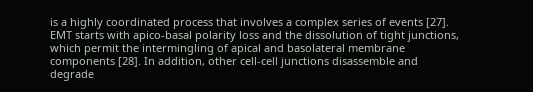is a highly coordinated process that involves a complex series of events [27]. EMT starts with apico-basal polarity loss and the dissolution of tight junctions, which permit the intermingling of apical and basolateral membrane components [28]. In addition, other cell-cell junctions disassemble and degrade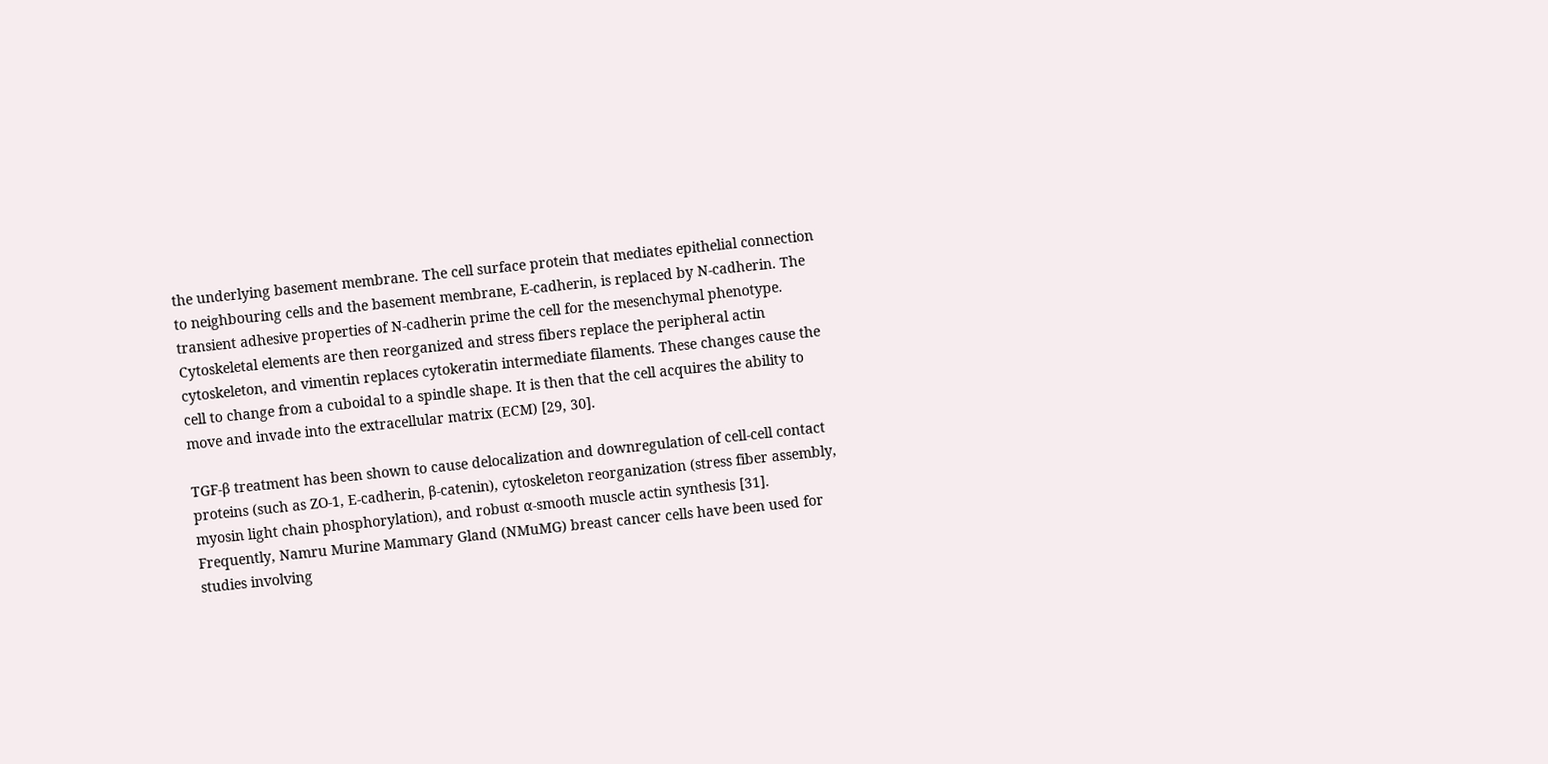the underlying basement membrane. The cell surface protein that mediates epithelial connection to neighbouring cells and the basement membrane, E-cadherin, is replaced by N-cadherin. The transient adhesive properties of N-cadherin prime the cell for the mesenchymal phenotype. Cytoskeletal elements are then reorganized and stress fibers replace the peripheral actin cytoskeleton, and vimentin replaces cytokeratin intermediate filaments. These changes cause the cell to change from a cuboidal to a spindle shape. It is then that the cell acquires the ability to move and invade into the extracellular matrix (ECM) [29, 30].

TGF-β treatment has been shown to cause delocalization and downregulation of cell-cell contact proteins (such as ZO-1, E-cadherin, β-catenin), cytoskeleton reorganization (stress fiber assembly, myosin light chain phosphorylation), and robust α-smooth muscle actin synthesis [31]. Frequently, Namru Murine Mammary Gland (NMuMG) breast cancer cells have been used for studies involving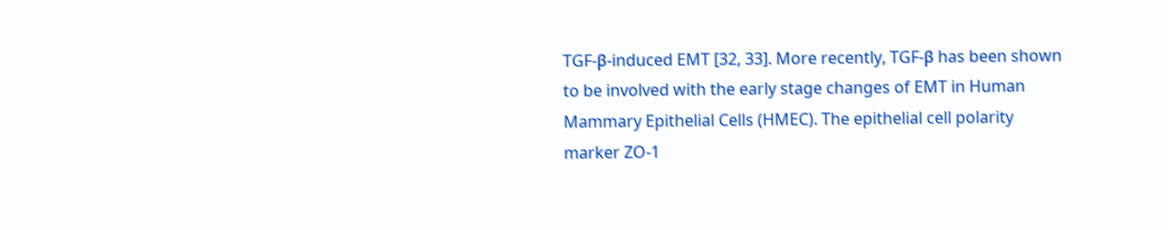TGF-β-induced EMT [32, 33]. More recently, TGF-β has been shown to be involved with the early stage changes of EMT in Human Mammary Epithelial Cells (HMEC). The epithelial cell polarity marker ZO-1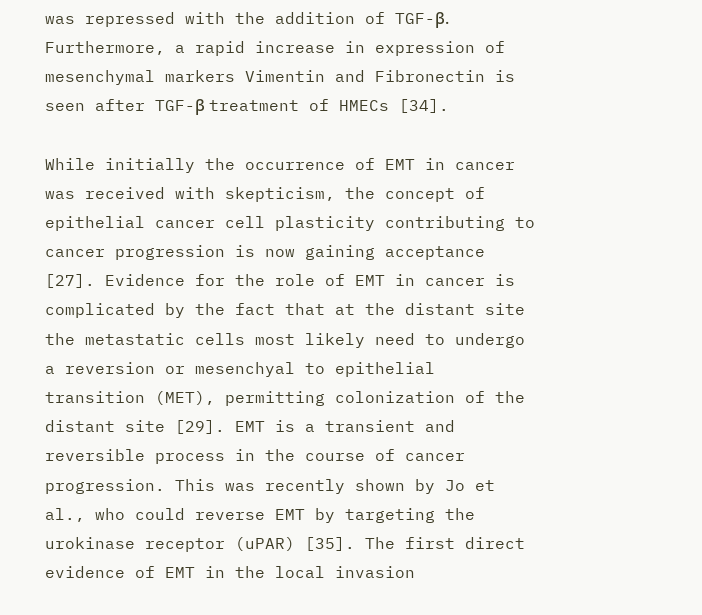was repressed with the addition of TGF-β. Furthermore, a rapid increase in expression of mesenchymal markers Vimentin and Fibronectin is seen after TGF-β treatment of HMECs [34].

While initially the occurrence of EMT in cancer was received with skepticism, the concept of epithelial cancer cell plasticity contributing to cancer progression is now gaining acceptance [27]. Evidence for the role of EMT in cancer is complicated by the fact that at the distant site the metastatic cells most likely need to undergo a reversion or mesenchyal to epithelial transition (MET), permitting colonization of the distant site [29]. EMT is a transient and reversible process in the course of cancer progression. This was recently shown by Jo et al., who could reverse EMT by targeting the urokinase receptor (uPAR) [35]. The first direct evidence of EMT in the local invasion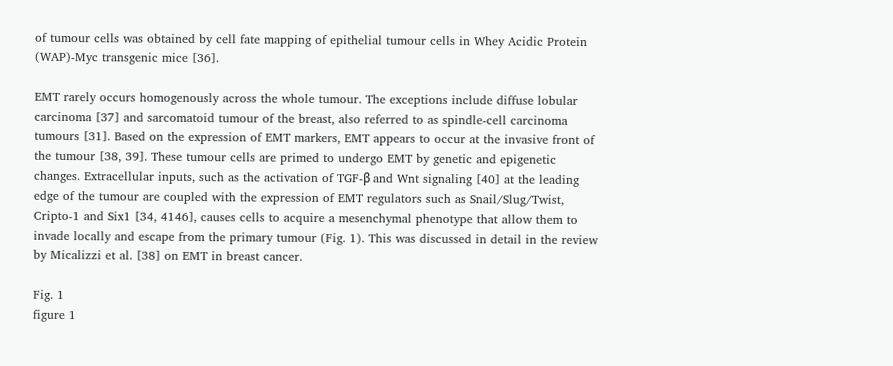of tumour cells was obtained by cell fate mapping of epithelial tumour cells in Whey Acidic Protein (WAP)-Myc transgenic mice [36].

EMT rarely occurs homogenously across the whole tumour. The exceptions include diffuse lobular carcinoma [37] and sarcomatoid tumour of the breast, also referred to as spindle-cell carcinoma tumours [31]. Based on the expression of EMT markers, EMT appears to occur at the invasive front of the tumour [38, 39]. These tumour cells are primed to undergo EMT by genetic and epigenetic changes. Extracellular inputs, such as the activation of TGF-β and Wnt signaling [40] at the leading edge of the tumour are coupled with the expression of EMT regulators such as Snail/Slug/Twist, Cripto-1 and Six1 [34, 4146], causes cells to acquire a mesenchymal phenotype that allow them to invade locally and escape from the primary tumour (Fig. 1). This was discussed in detail in the review by Micalizzi et al. [38] on EMT in breast cancer.

Fig. 1
figure 1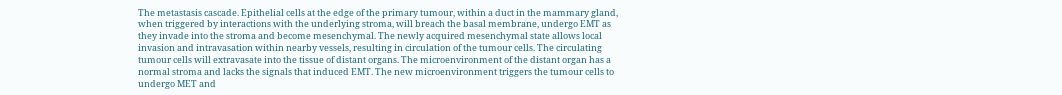The metastasis cascade. Epithelial cells at the edge of the primary tumour, within a duct in the mammary gland, when triggered by interactions with the underlying stroma, will breach the basal membrane, undergo EMT as they invade into the stroma and become mesenchymal. The newly acquired mesenchymal state allows local invasion and intravasation within nearby vessels, resulting in circulation of the tumour cells. The circulating tumour cells will extravasate into the tissue of distant organs. The microenvironment of the distant organ has a normal stroma and lacks the signals that induced EMT. The new microenvironment triggers the tumour cells to undergo MET and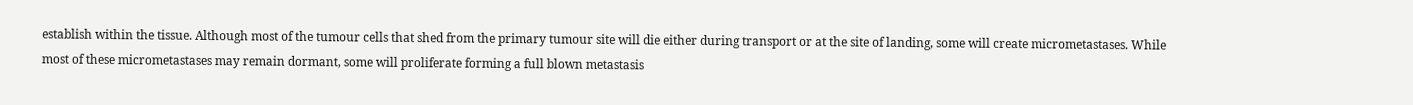establish within the tissue. Although most of the tumour cells that shed from the primary tumour site will die either during transport or at the site of landing, some will create micrometastases. While most of these micrometastases may remain dormant, some will proliferate forming a full blown metastasis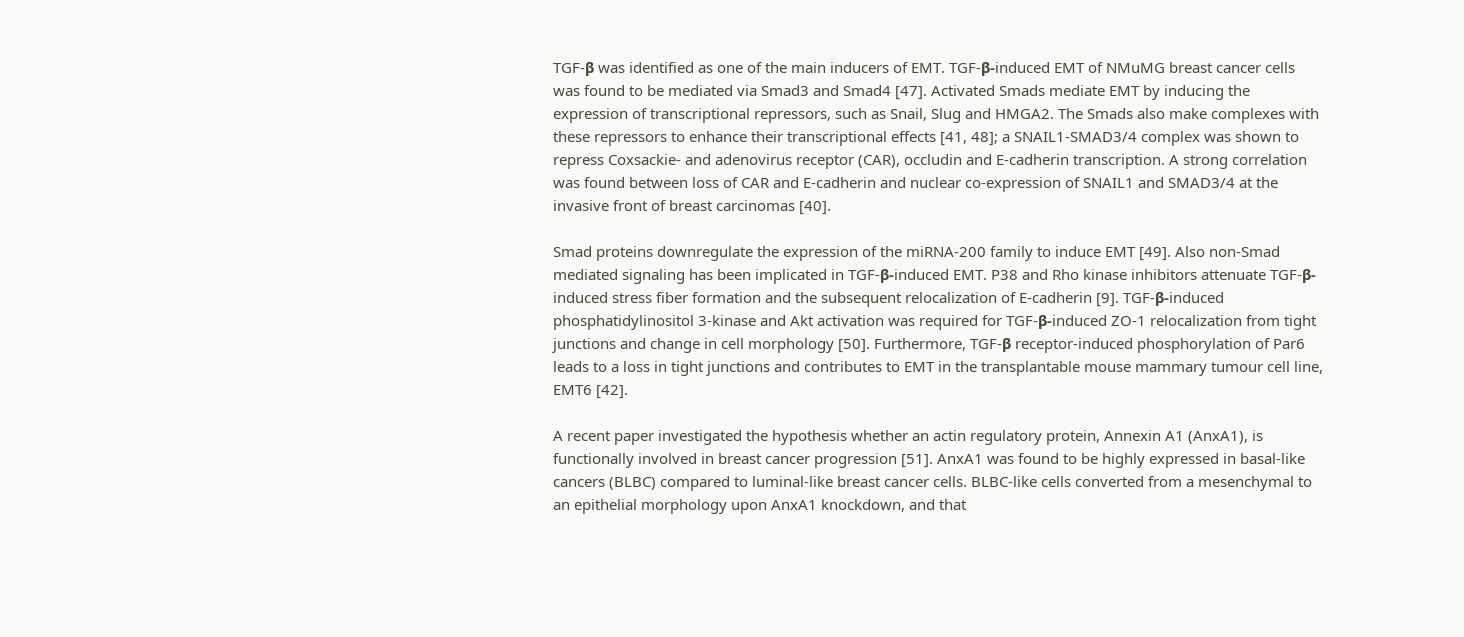TGF-β was identified as one of the main inducers of EMT. TGF-β-induced EMT of NMuMG breast cancer cells was found to be mediated via Smad3 and Smad4 [47]. Activated Smads mediate EMT by inducing the expression of transcriptional repressors, such as Snail, Slug and HMGA2. The Smads also make complexes with these repressors to enhance their transcriptional effects [41, 48]; a SNAIL1-SMAD3/4 complex was shown to repress Coxsackie- and adenovirus receptor (CAR), occludin and E-cadherin transcription. A strong correlation was found between loss of CAR and E-cadherin and nuclear co-expression of SNAIL1 and SMAD3/4 at the invasive front of breast carcinomas [40].

Smad proteins downregulate the expression of the miRNA-200 family to induce EMT [49]. Also non-Smad mediated signaling has been implicated in TGF-β-induced EMT. P38 and Rho kinase inhibitors attenuate TGF-β-induced stress fiber formation and the subsequent relocalization of E-cadherin [9]. TGF-β-induced phosphatidylinositol 3-kinase and Akt activation was required for TGF-β-induced ZO-1 relocalization from tight junctions and change in cell morphology [50]. Furthermore, TGF-β receptor-induced phosphorylation of Par6 leads to a loss in tight junctions and contributes to EMT in the transplantable mouse mammary tumour cell line, EMT6 [42].

A recent paper investigated the hypothesis whether an actin regulatory protein, Annexin A1 (AnxA1), is functionally involved in breast cancer progression [51]. AnxA1 was found to be highly expressed in basal-like cancers (BLBC) compared to luminal-like breast cancer cells. BLBC-like cells converted from a mesenchymal to an epithelial morphology upon AnxA1 knockdown, and that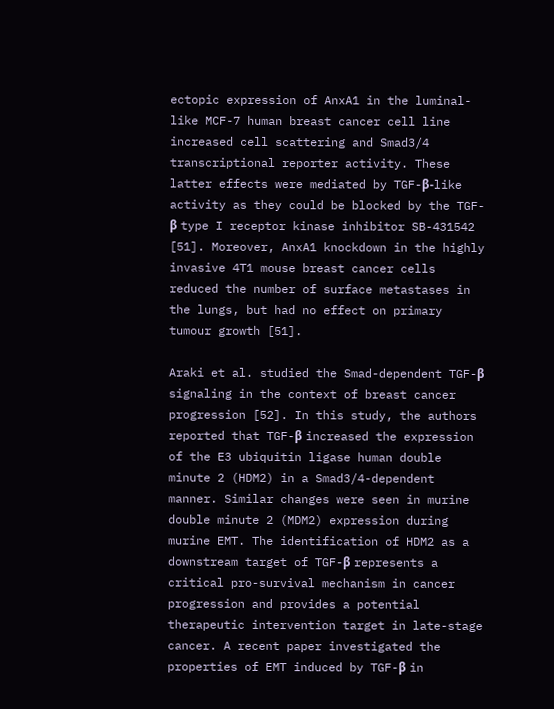ectopic expression of AnxA1 in the luminal-like MCF-7 human breast cancer cell line increased cell scattering and Smad3/4 transcriptional reporter activity. These latter effects were mediated by TGF-β-like activity as they could be blocked by the TGF-β type I receptor kinase inhibitor SB-431542 [51]. Moreover, AnxA1 knockdown in the highly invasive 4T1 mouse breast cancer cells reduced the number of surface metastases in the lungs, but had no effect on primary tumour growth [51].

Araki et al. studied the Smad-dependent TGF-β signaling in the context of breast cancer progression [52]. In this study, the authors reported that TGF-β increased the expression of the E3 ubiquitin ligase human double minute 2 (HDM2) in a Smad3/4-dependent manner. Similar changes were seen in murine double minute 2 (MDM2) expression during murine EMT. The identification of HDM2 as a downstream target of TGF-β represents a critical pro-survival mechanism in cancer progression and provides a potential therapeutic intervention target in late-stage cancer. A recent paper investigated the properties of EMT induced by TGF-β in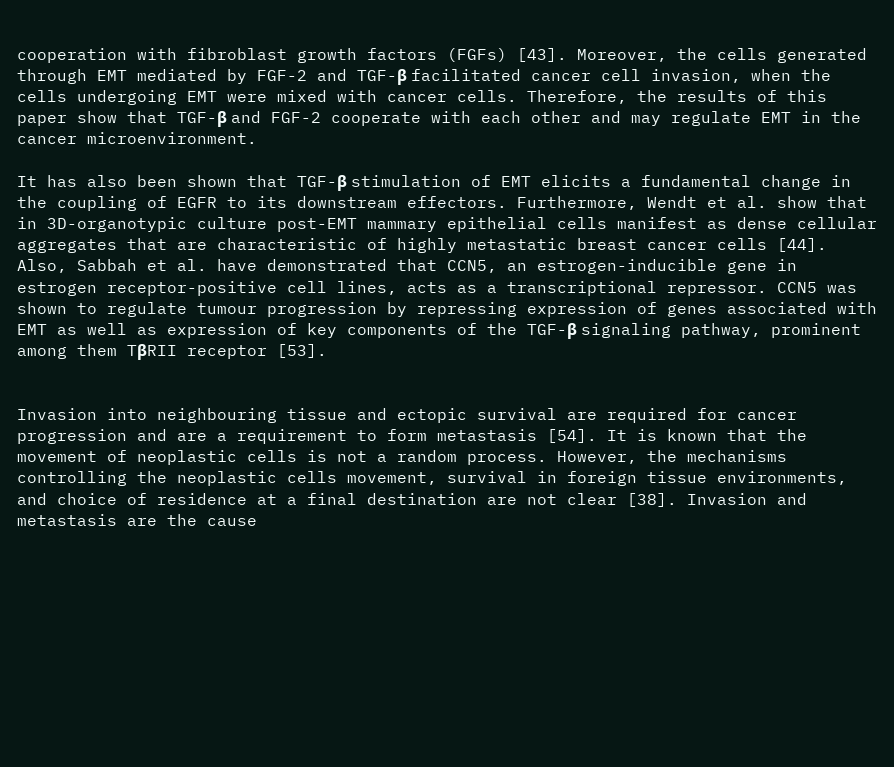cooperation with fibroblast growth factors (FGFs) [43]. Moreover, the cells generated through EMT mediated by FGF-2 and TGF-β facilitated cancer cell invasion, when the cells undergoing EMT were mixed with cancer cells. Therefore, the results of this paper show that TGF-β and FGF-2 cooperate with each other and may regulate EMT in the cancer microenvironment.

It has also been shown that TGF-β stimulation of EMT elicits a fundamental change in the coupling of EGFR to its downstream effectors. Furthermore, Wendt et al. show that in 3D-organotypic culture post-EMT mammary epithelial cells manifest as dense cellular aggregates that are characteristic of highly metastatic breast cancer cells [44]. Also, Sabbah et al. have demonstrated that CCN5, an estrogen-inducible gene in estrogen receptor-positive cell lines, acts as a transcriptional repressor. CCN5 was shown to regulate tumour progression by repressing expression of genes associated with EMT as well as expression of key components of the TGF-β signaling pathway, prominent among them TβRII receptor [53].


Invasion into neighbouring tissue and ectopic survival are required for cancer progression and are a requirement to form metastasis [54]. It is known that the movement of neoplastic cells is not a random process. However, the mechanisms controlling the neoplastic cells movement, survival in foreign tissue environments, and choice of residence at a final destination are not clear [38]. Invasion and metastasis are the cause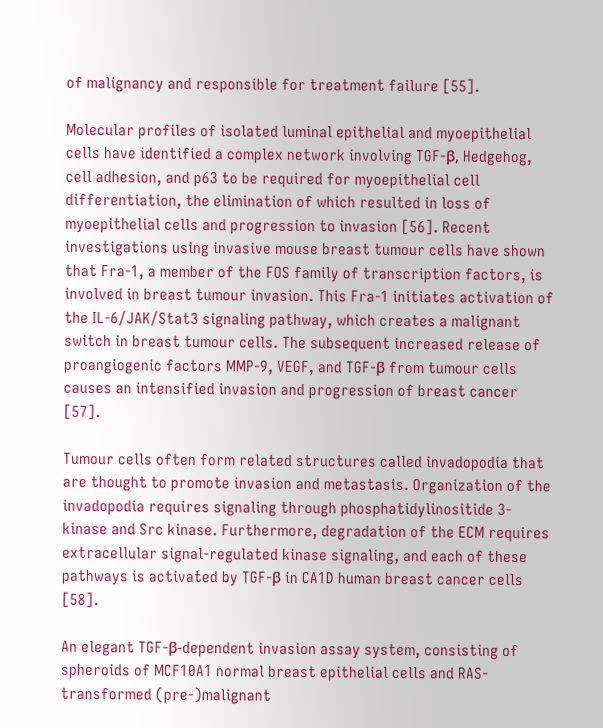of malignancy and responsible for treatment failure [55].

Molecular profiles of isolated luminal epithelial and myoepithelial cells have identified a complex network involving TGF-β, Hedgehog, cell adhesion, and p63 to be required for myoepithelial cell differentiation, the elimination of which resulted in loss of myoepithelial cells and progression to invasion [56]. Recent investigations using invasive mouse breast tumour cells have shown that Fra-1, a member of the FOS family of transcription factors, is involved in breast tumour invasion. This Fra-1 initiates activation of the IL-6/JAK/Stat3 signaling pathway, which creates a malignant switch in breast tumour cells. The subsequent increased release of proangiogenic factors MMP-9, VEGF, and TGF-β from tumour cells causes an intensified invasion and progression of breast cancer [57].

Tumour cells often form related structures called invadopodia that are thought to promote invasion and metastasis. Organization of the invadopodia requires signaling through phosphatidylinositide 3-kinase and Src kinase. Furthermore, degradation of the ECM requires extracellular signal-regulated kinase signaling, and each of these pathways is activated by TGF-β in CA1D human breast cancer cells [58].

An elegant TGF-β-dependent invasion assay system, consisting of spheroids of MCF10A1 normal breast epithelial cells and RAS-transformed (pre-)malignant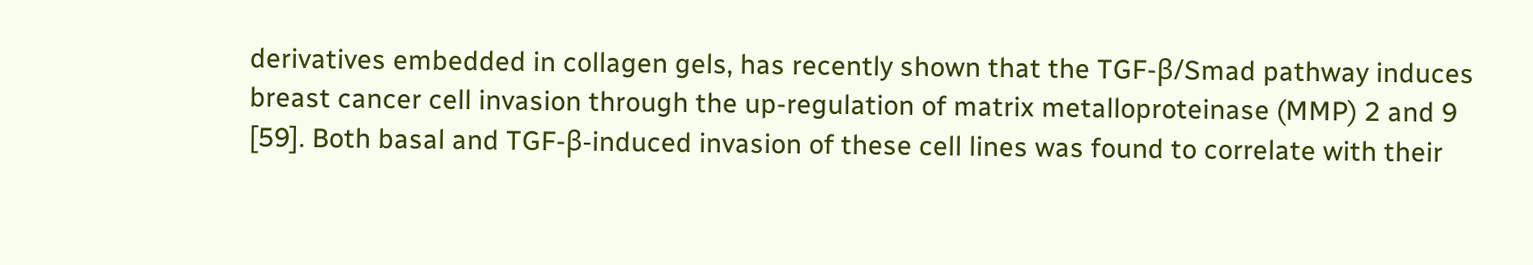derivatives embedded in collagen gels, has recently shown that the TGF-β/Smad pathway induces breast cancer cell invasion through the up-regulation of matrix metalloproteinase (MMP) 2 and 9 [59]. Both basal and TGF-β-induced invasion of these cell lines was found to correlate with their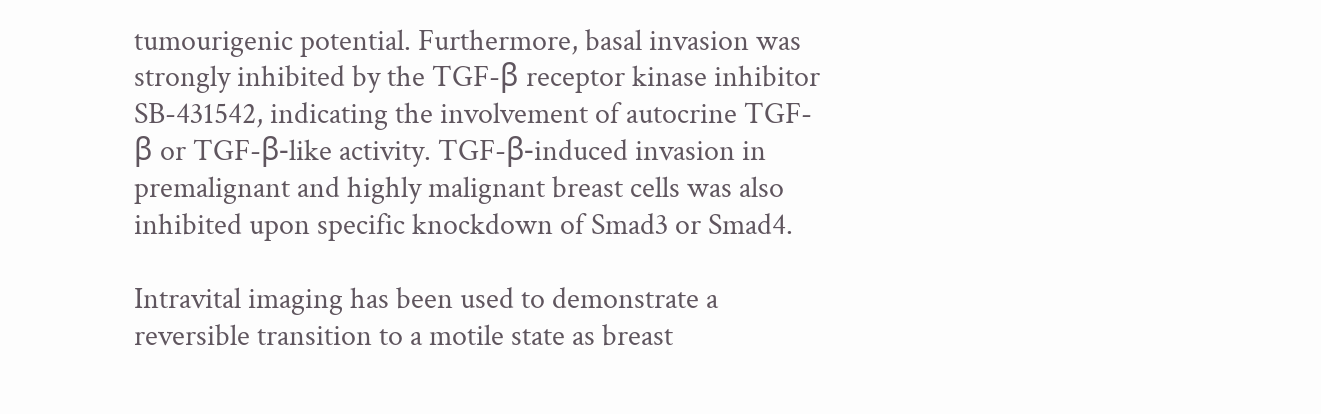tumourigenic potential. Furthermore, basal invasion was strongly inhibited by the TGF-β receptor kinase inhibitor SB-431542, indicating the involvement of autocrine TGF-β or TGF-β-like activity. TGF-β-induced invasion in premalignant and highly malignant breast cells was also inhibited upon specific knockdown of Smad3 or Smad4.

Intravital imaging has been used to demonstrate a reversible transition to a motile state as breast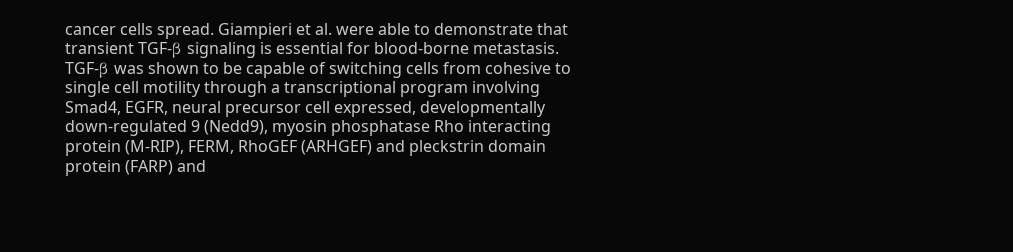cancer cells spread. Giampieri et al. were able to demonstrate that transient TGF-β signaling is essential for blood-borne metastasis. TGF-β was shown to be capable of switching cells from cohesive to single cell motility through a transcriptional program involving Smad4, EGFR, neural precursor cell expressed, developmentally down-regulated 9 (Nedd9), myosin phosphatase Rho interacting protein (M-RIP), FERM, RhoGEF (ARHGEF) and pleckstrin domain protein (FARP) and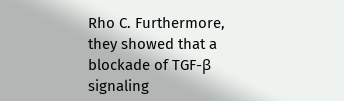Rho C. Furthermore, they showed that a blockade of TGF-β signaling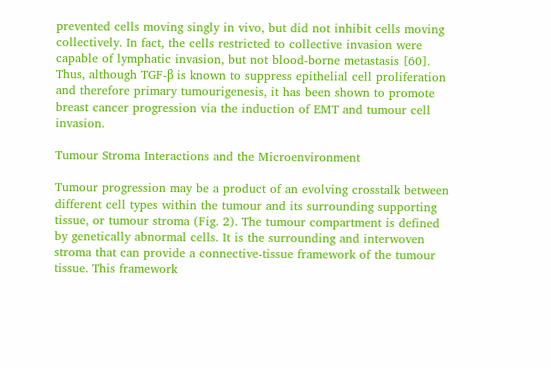prevented cells moving singly in vivo, but did not inhibit cells moving collectively. In fact, the cells restricted to collective invasion were capable of lymphatic invasion, but not blood-borne metastasis [60]. Thus, although TGF-β is known to suppress epithelial cell proliferation and therefore primary tumourigenesis, it has been shown to promote breast cancer progression via the induction of EMT and tumour cell invasion.

Tumour Stroma Interactions and the Microenvironment

Tumour progression may be a product of an evolving crosstalk between different cell types within the tumour and its surrounding supporting tissue, or tumour stroma (Fig. 2). The tumour compartment is defined by genetically abnormal cells. It is the surrounding and interwoven stroma that can provide a connective-tissue framework of the tumour tissue. This framework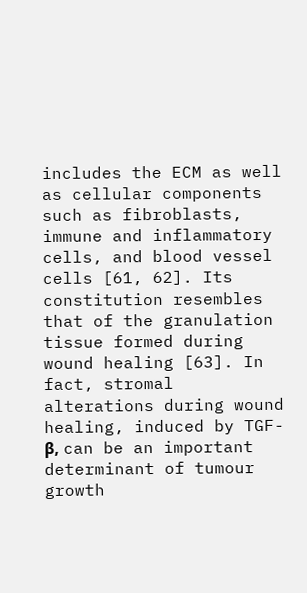includes the ECM as well as cellular components such as fibroblasts, immune and inflammatory cells, and blood vessel cells [61, 62]. Its constitution resembles that of the granulation tissue formed during wound healing [63]. In fact, stromal alterations during wound healing, induced by TGF-β, can be an important determinant of tumour growth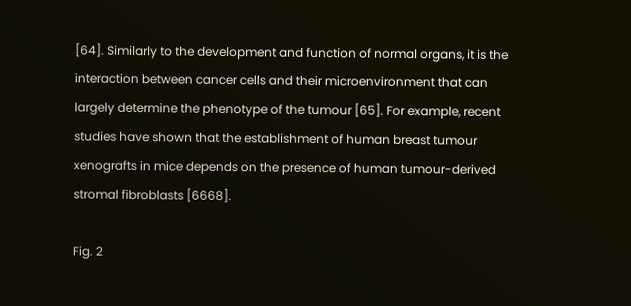[64]. Similarly to the development and function of normal organs, it is the interaction between cancer cells and their microenvironment that can largely determine the phenotype of the tumour [65]. For example, recent studies have shown that the establishment of human breast tumour xenografts in mice depends on the presence of human tumour-derived stromal fibroblasts [6668].

Fig. 2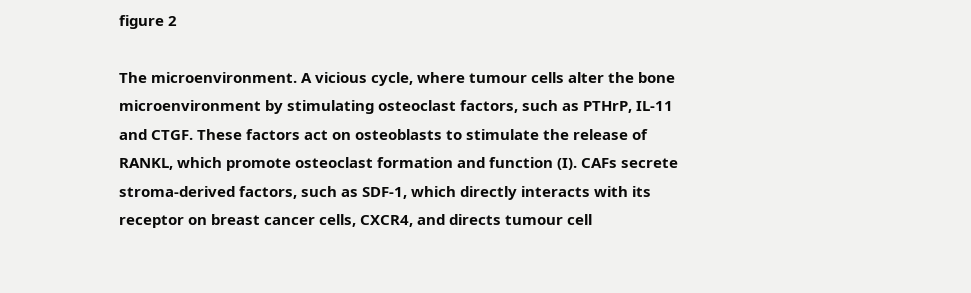figure 2

The microenvironment. A vicious cycle, where tumour cells alter the bone microenvironment by stimulating osteoclast factors, such as PTHrP, IL-11 and CTGF. These factors act on osteoblasts to stimulate the release of RANKL, which promote osteoclast formation and function (I). CAFs secrete stroma-derived factors, such as SDF-1, which directly interacts with its receptor on breast cancer cells, CXCR4, and directs tumour cell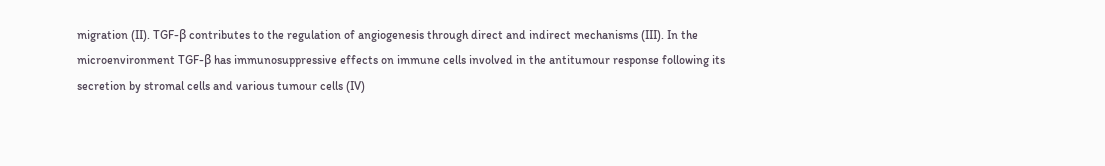migration (II). TGF-β contributes to the regulation of angiogenesis through direct and indirect mechanisms (III). In the microenvironment TGF-β has immunosuppressive effects on immune cells involved in the antitumour response following its secretion by stromal cells and various tumour cells (IV)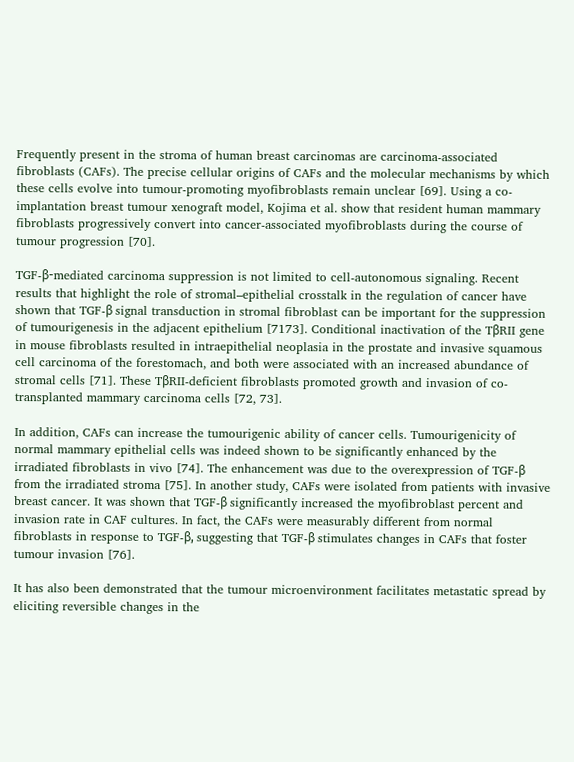Frequently present in the stroma of human breast carcinomas are carcinoma-associated fibroblasts (CAFs). The precise cellular origins of CAFs and the molecular mechanisms by which these cells evolve into tumour-promoting myofibroblasts remain unclear [69]. Using a co-implantation breast tumour xenograft model, Kojima et al. show that resident human mammary fibroblasts progressively convert into cancer-associated myofibroblasts during the course of tumour progression [70].

TGF-β-mediated carcinoma suppression is not limited to cell-autonomous signaling. Recent results that highlight the role of stromal–epithelial crosstalk in the regulation of cancer have shown that TGF-β signal transduction in stromal fibroblast can be important for the suppression of tumourigenesis in the adjacent epithelium [7173]. Conditional inactivation of the TβRII gene in mouse fibroblasts resulted in intraepithelial neoplasia in the prostate and invasive squamous cell carcinoma of the forestomach, and both were associated with an increased abundance of stromal cells [71]. These TβRII-deficient fibroblasts promoted growth and invasion of co-transplanted mammary carcinoma cells [72, 73].

In addition, CAFs can increase the tumourigenic ability of cancer cells. Tumourigenicity of normal mammary epithelial cells was indeed shown to be significantly enhanced by the irradiated fibroblasts in vivo [74]. The enhancement was due to the overexpression of TGF-β from the irradiated stroma [75]. In another study, CAFs were isolated from patients with invasive breast cancer. It was shown that TGF-β significantly increased the myofibroblast percent and invasion rate in CAF cultures. In fact, the CAFs were measurably different from normal fibroblasts in response to TGF-β, suggesting that TGF-β stimulates changes in CAFs that foster tumour invasion [76].

It has also been demonstrated that the tumour microenvironment facilitates metastatic spread by eliciting reversible changes in the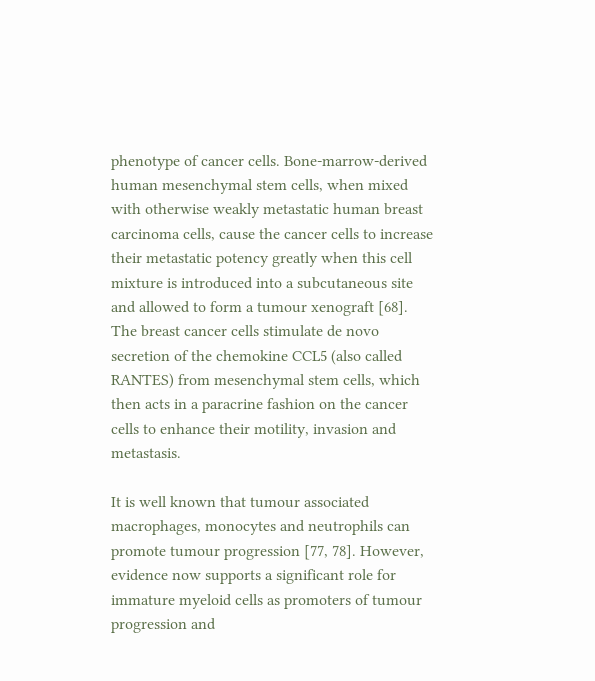phenotype of cancer cells. Bone-marrow-derived human mesenchymal stem cells, when mixed with otherwise weakly metastatic human breast carcinoma cells, cause the cancer cells to increase their metastatic potency greatly when this cell mixture is introduced into a subcutaneous site and allowed to form a tumour xenograft [68]. The breast cancer cells stimulate de novo secretion of the chemokine CCL5 (also called RANTES) from mesenchymal stem cells, which then acts in a paracrine fashion on the cancer cells to enhance their motility, invasion and metastasis.

It is well known that tumour associated macrophages, monocytes and neutrophils can promote tumour progression [77, 78]. However, evidence now supports a significant role for immature myeloid cells as promoters of tumour progression and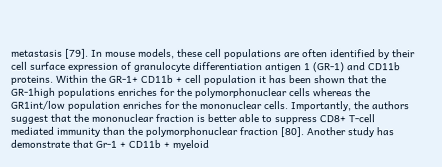metastasis [79]. In mouse models, these cell populations are often identified by their cell surface expression of granulocyte differentiation antigen 1 (GR-1) and CD11b proteins. Within the GR-1+ CD11b + cell population it has been shown that the GR-1high populations enriches for the polymorphonuclear cells whereas the GR1int/low population enriches for the mononuclear cells. Importantly, the authors suggest that the mononuclear fraction is better able to suppress CD8+ T-cell mediated immunity than the polymorphonuclear fraction [80]. Another study has demonstrate that Gr-1 + CD11b + myeloid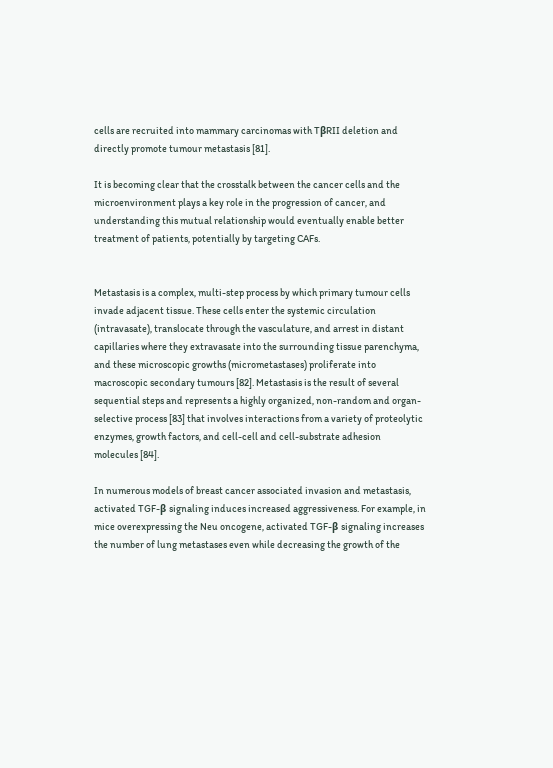cells are recruited into mammary carcinomas with TβRII deletion and directly promote tumour metastasis [81].

It is becoming clear that the crosstalk between the cancer cells and the microenvironment plays a key role in the progression of cancer, and understanding this mutual relationship would eventually enable better treatment of patients, potentially by targeting CAFs.


Metastasis is a complex, multi-step process by which primary tumour cells invade adjacent tissue. These cells enter the systemic circulation (intravasate), translocate through the vasculature, and arrest in distant capillaries where they extravasate into the surrounding tissue parenchyma, and these microscopic growths (micrometastases) proliferate into macroscopic secondary tumours [82]. Metastasis is the result of several sequential steps and represents a highly organized, non-random and organ-selective process [83] that involves interactions from a variety of proteolytic enzymes, growth factors, and cell-cell and cell-substrate adhesion molecules [84].

In numerous models of breast cancer associated invasion and metastasis, activated TGF-β signaling induces increased aggressiveness. For example, in mice overexpressing the Neu oncogene, activated TGF-β signaling increases the number of lung metastases even while decreasing the growth of the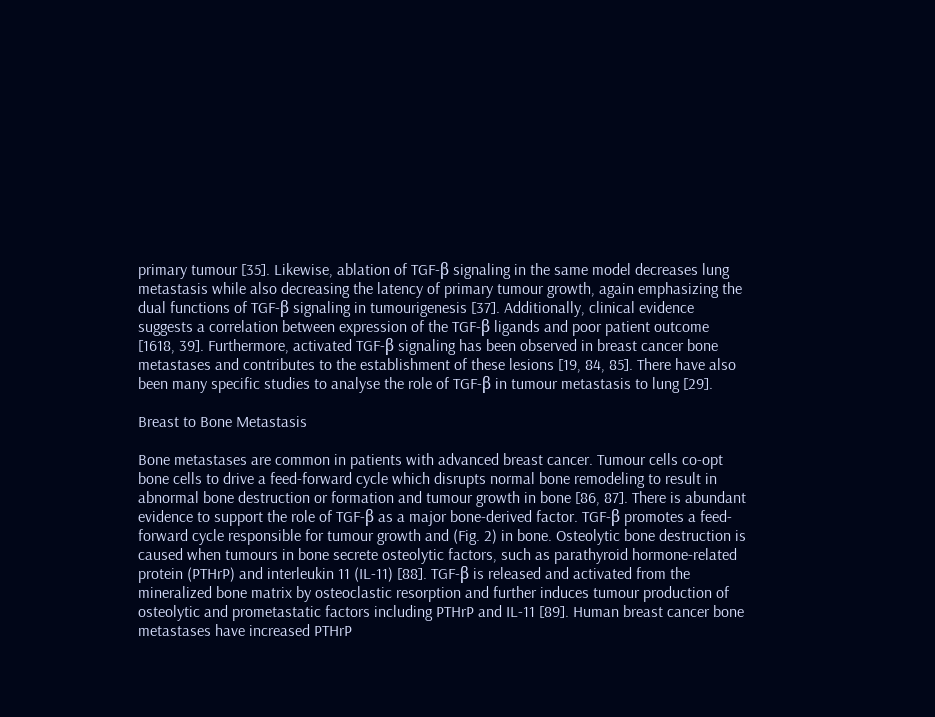primary tumour [35]. Likewise, ablation of TGF-β signaling in the same model decreases lung metastasis while also decreasing the latency of primary tumour growth, again emphasizing the dual functions of TGF-β signaling in tumourigenesis [37]. Additionally, clinical evidence suggests a correlation between expression of the TGF-β ligands and poor patient outcome [1618, 39]. Furthermore, activated TGF-β signaling has been observed in breast cancer bone metastases and contributes to the establishment of these lesions [19, 84, 85]. There have also been many specific studies to analyse the role of TGF-β in tumour metastasis to lung [29].

Breast to Bone Metastasis

Bone metastases are common in patients with advanced breast cancer. Tumour cells co-opt bone cells to drive a feed-forward cycle which disrupts normal bone remodeling to result in abnormal bone destruction or formation and tumour growth in bone [86, 87]. There is abundant evidence to support the role of TGF-β as a major bone-derived factor. TGF-β promotes a feed-forward cycle responsible for tumour growth and (Fig. 2) in bone. Osteolytic bone destruction is caused when tumours in bone secrete osteolytic factors, such as parathyroid hormone-related protein (PTHrP) and interleukin 11 (IL-11) [88]. TGF-β is released and activated from the mineralized bone matrix by osteoclastic resorption and further induces tumour production of osteolytic and prometastatic factors including PTHrP and IL-11 [89]. Human breast cancer bone metastases have increased PTHrP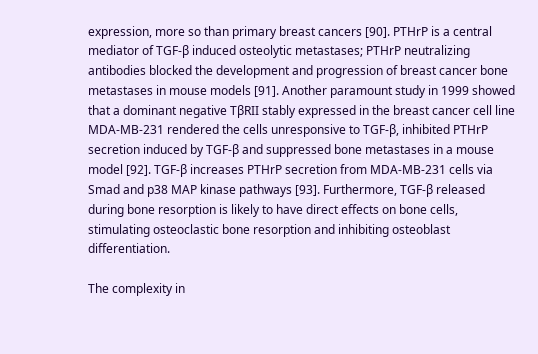expression, more so than primary breast cancers [90]. PTHrP is a central mediator of TGF-β induced osteolytic metastases; PTHrP neutralizing antibodies blocked the development and progression of breast cancer bone metastases in mouse models [91]. Another paramount study in 1999 showed that a dominant negative TβRII stably expressed in the breast cancer cell line MDA-MB-231 rendered the cells unresponsive to TGF-β, inhibited PTHrP secretion induced by TGF-β and suppressed bone metastases in a mouse model [92]. TGF-β increases PTHrP secretion from MDA-MB-231 cells via Smad and p38 MAP kinase pathways [93]. Furthermore, TGF-β released during bone resorption is likely to have direct effects on bone cells, stimulating osteoclastic bone resorption and inhibiting osteoblast differentiation.

The complexity in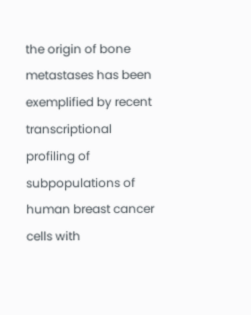the origin of bone metastases has been exemplified by recent transcriptional profiling of subpopulations of human breast cancer cells with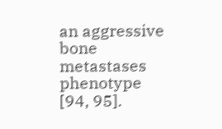an aggressive bone metastases phenotype [94, 95].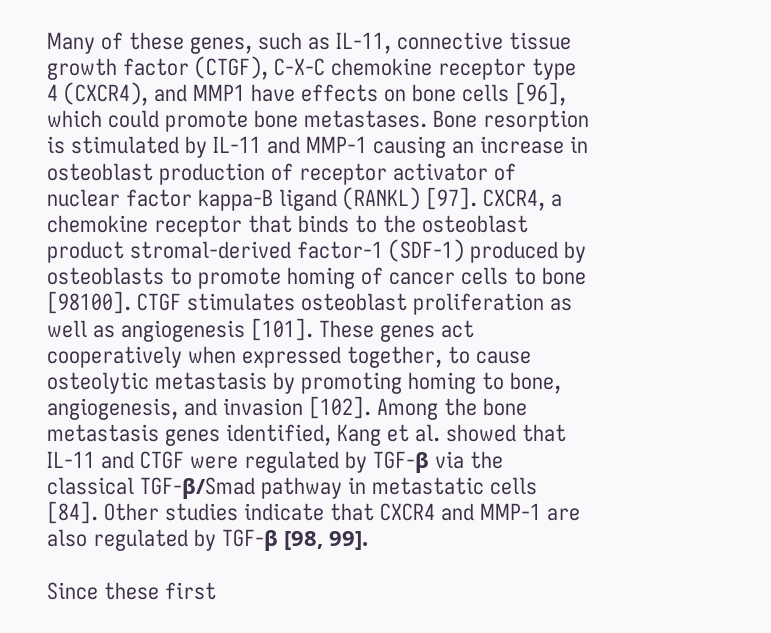Many of these genes, such as IL-11, connective tissue growth factor (CTGF), C-X-C chemokine receptor type 4 (CXCR4), and MMP1 have effects on bone cells [96], which could promote bone metastases. Bone resorption is stimulated by IL-11 and MMP-1 causing an increase in osteoblast production of receptor activator of nuclear factor kappa-B ligand (RANKL) [97]. CXCR4, a chemokine receptor that binds to the osteoblast product stromal-derived factor-1 (SDF-1) produced by osteoblasts to promote homing of cancer cells to bone [98100]. CTGF stimulates osteoblast proliferation as well as angiogenesis [101]. These genes act cooperatively when expressed together, to cause osteolytic metastasis by promoting homing to bone, angiogenesis, and invasion [102]. Among the bone metastasis genes identified, Kang et al. showed that IL-11 and CTGF were regulated by TGF-β via the classical TGF-β/Smad pathway in metastatic cells [84]. Other studies indicate that CXCR4 and MMP-1 are also regulated by TGF-β [98, 99].

Since these first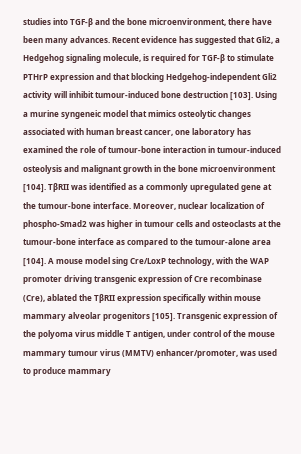studies into TGF-β and the bone microenvironment, there have been many advances. Recent evidence has suggested that Gli2, a Hedgehog signaling molecule, is required for TGF-β to stimulate PTHrP expression and that blocking Hedgehog-independent Gli2 activity will inhibit tumour-induced bone destruction [103]. Using a murine syngeneic model that mimics osteolytic changes associated with human breast cancer, one laboratory has examined the role of tumour-bone interaction in tumour-induced osteolysis and malignant growth in the bone microenvironment [104]. TβRII was identified as a commonly upregulated gene at the tumour-bone interface. Moreover, nuclear localization of phospho-Smad2 was higher in tumour cells and osteoclasts at the tumour-bone interface as compared to the tumour-alone area [104]. A mouse model sing Cre/LoxP technology, with the WAP promoter driving transgenic expression of Cre recombinase (Cre), ablated the TβRII expression specifically within mouse mammary alveolar progenitors [105]. Transgenic expression of the polyoma virus middle T antigen, under control of the mouse mammary tumour virus (MMTV) enhancer/promoter, was used to produce mammary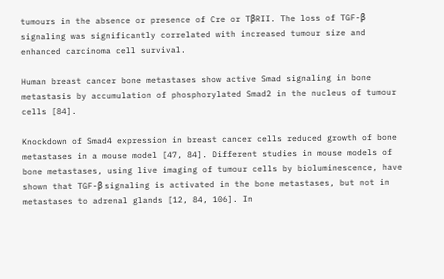tumours in the absence or presence of Cre or TβRII. The loss of TGF-β signaling was significantly correlated with increased tumour size and enhanced carcinoma cell survival.

Human breast cancer bone metastases show active Smad signaling in bone metastasis by accumulation of phosphorylated Smad2 in the nucleus of tumour cells [84].

Knockdown of Smad4 expression in breast cancer cells reduced growth of bone metastases in a mouse model [47, 84]. Different studies in mouse models of bone metastases, using live imaging of tumour cells by bioluminescence, have shown that TGF-β signaling is activated in the bone metastases, but not in metastases to adrenal glands [12, 84, 106]. In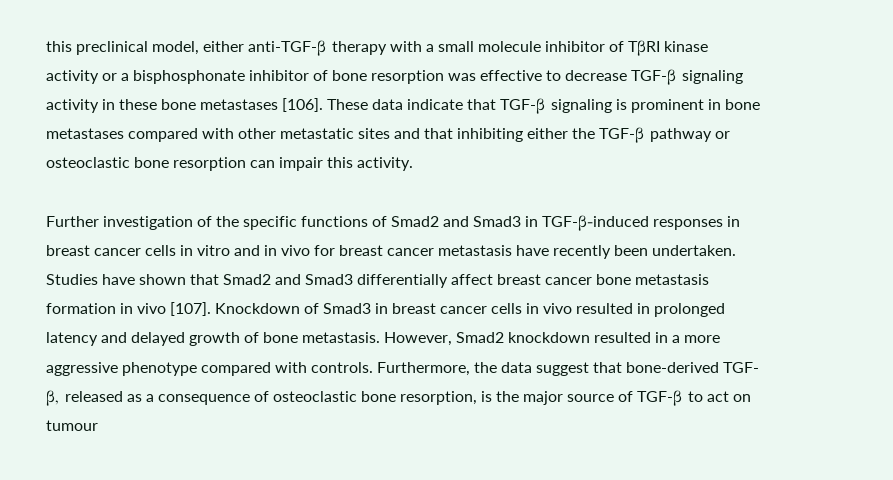this preclinical model, either anti-TGF-β therapy with a small molecule inhibitor of TβRI kinase activity or a bisphosphonate inhibitor of bone resorption was effective to decrease TGF-β signaling activity in these bone metastases [106]. These data indicate that TGF-β signaling is prominent in bone metastases compared with other metastatic sites and that inhibiting either the TGF-β pathway or osteoclastic bone resorption can impair this activity.

Further investigation of the specific functions of Smad2 and Smad3 in TGF-β-induced responses in breast cancer cells in vitro and in vivo for breast cancer metastasis have recently been undertaken. Studies have shown that Smad2 and Smad3 differentially affect breast cancer bone metastasis formation in vivo [107]. Knockdown of Smad3 in breast cancer cells in vivo resulted in prolonged latency and delayed growth of bone metastasis. However, Smad2 knockdown resulted in a more aggressive phenotype compared with controls. Furthermore, the data suggest that bone-derived TGF-β, released as a consequence of osteoclastic bone resorption, is the major source of TGF-β to act on tumour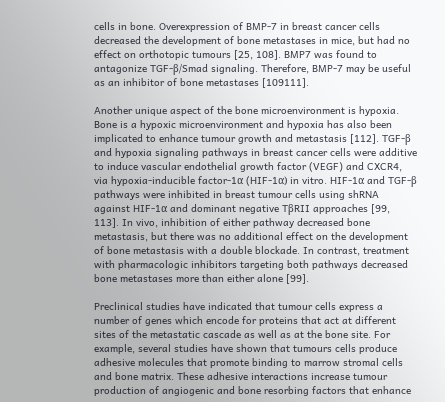cells in bone. Overexpression of BMP-7 in breast cancer cells decreased the development of bone metastases in mice, but had no effect on orthotopic tumours [25, 108]. BMP7 was found to antagonize TGF-β/Smad signaling. Therefore, BMP-7 may be useful as an inhibitor of bone metastases [109111].

Another unique aspect of the bone microenvironment is hypoxia. Bone is a hypoxic microenvironment and hypoxia has also been implicated to enhance tumour growth and metastasis [112]. TGF-β and hypoxia signaling pathways in breast cancer cells were additive to induce vascular endothelial growth factor (VEGF) and CXCR4, via hypoxia-inducible factor-1α (HIF-1α) in vitro. HIF-1α and TGF-β pathways were inhibited in breast tumour cells using shRNA against HIF-1α and dominant negative TβRII approaches [99, 113]. In vivo, inhibition of either pathway decreased bone metastasis, but there was no additional effect on the development of bone metastasis with a double blockade. In contrast, treatment with pharmacologic inhibitors targeting both pathways decreased bone metastases more than either alone [99].

Preclinical studies have indicated that tumour cells express a number of genes which encode for proteins that act at different sites of the metastatic cascade as well as at the bone site. For example, several studies have shown that tumours cells produce adhesive molecules that promote binding to marrow stromal cells and bone matrix. These adhesive interactions increase tumour production of angiogenic and bone resorbing factors that enhance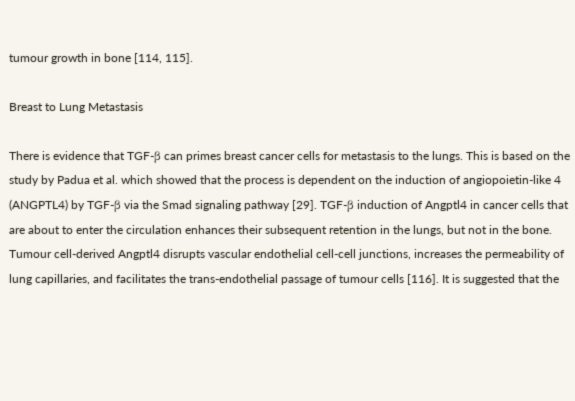tumour growth in bone [114, 115].

Breast to Lung Metastasis

There is evidence that TGF-β can primes breast cancer cells for metastasis to the lungs. This is based on the study by Padua et al. which showed that the process is dependent on the induction of angiopoietin-like 4 (ANGPTL4) by TGF-β via the Smad signaling pathway [29]. TGF-β induction of Angptl4 in cancer cells that are about to enter the circulation enhances their subsequent retention in the lungs, but not in the bone. Tumour cell-derived Angptl4 disrupts vascular endothelial cell-cell junctions, increases the permeability of lung capillaries, and facilitates the trans-endothelial passage of tumour cells [116]. It is suggested that the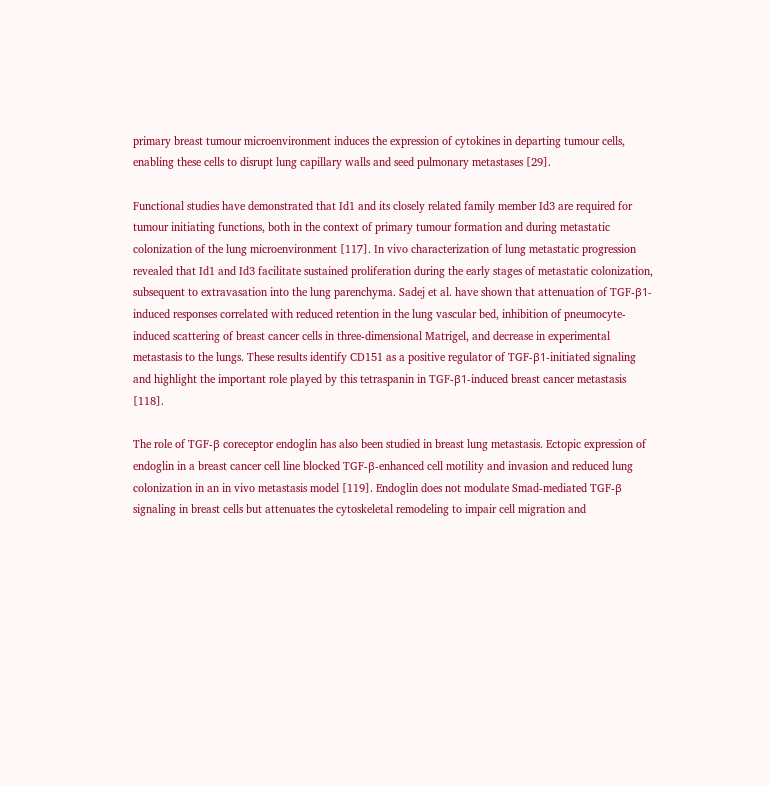primary breast tumour microenvironment induces the expression of cytokines in departing tumour cells, enabling these cells to disrupt lung capillary walls and seed pulmonary metastases [29].

Functional studies have demonstrated that Id1 and its closely related family member Id3 are required for tumour initiating functions, both in the context of primary tumour formation and during metastatic colonization of the lung microenvironment [117]. In vivo characterization of lung metastatic progression revealed that Id1 and Id3 facilitate sustained proliferation during the early stages of metastatic colonization, subsequent to extravasation into the lung parenchyma. Sadej et al. have shown that attenuation of TGF-β1-induced responses correlated with reduced retention in the lung vascular bed, inhibition of pneumocyte-induced scattering of breast cancer cells in three-dimensional Matrigel, and decrease in experimental metastasis to the lungs. These results identify CD151 as a positive regulator of TGF-β1-initiated signaling and highlight the important role played by this tetraspanin in TGF-β1-induced breast cancer metastasis [118].

The role of TGF-β coreceptor endoglin has also been studied in breast lung metastasis. Ectopic expression of endoglin in a breast cancer cell line blocked TGF-β-enhanced cell motility and invasion and reduced lung colonization in an in vivo metastasis model [119]. Endoglin does not modulate Smad-mediated TGF-β signaling in breast cells but attenuates the cytoskeletal remodeling to impair cell migration and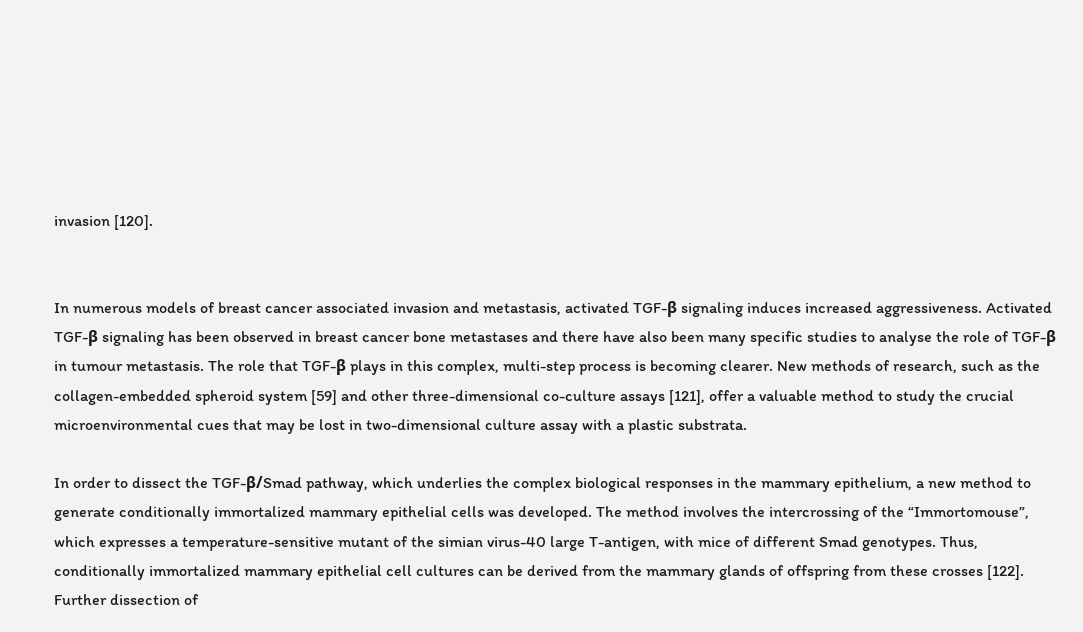invasion [120].


In numerous models of breast cancer associated invasion and metastasis, activated TGF-β signaling induces increased aggressiveness. Activated TGF-β signaling has been observed in breast cancer bone metastases and there have also been many specific studies to analyse the role of TGF-β in tumour metastasis. The role that TGF-β plays in this complex, multi-step process is becoming clearer. New methods of research, such as the collagen-embedded spheroid system [59] and other three-dimensional co-culture assays [121], offer a valuable method to study the crucial microenvironmental cues that may be lost in two-dimensional culture assay with a plastic substrata.

In order to dissect the TGF-β/Smad pathway, which underlies the complex biological responses in the mammary epithelium, a new method to generate conditionally immortalized mammary epithelial cells was developed. The method involves the intercrossing of the “Immortomouse”, which expresses a temperature-sensitive mutant of the simian virus-40 large T-antigen, with mice of different Smad genotypes. Thus, conditionally immortalized mammary epithelial cell cultures can be derived from the mammary glands of offspring from these crosses [122]. Further dissection of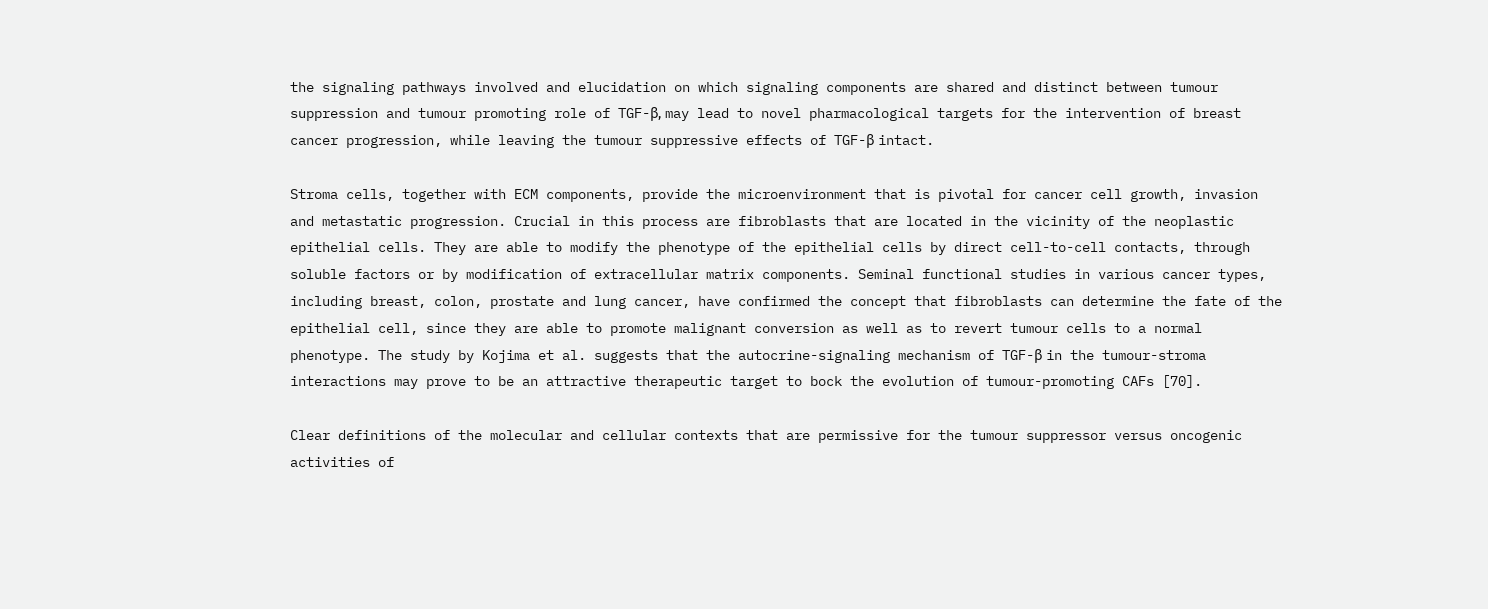the signaling pathways involved and elucidation on which signaling components are shared and distinct between tumour suppression and tumour promoting role of TGF-β, may lead to novel pharmacological targets for the intervention of breast cancer progression, while leaving the tumour suppressive effects of TGF-β intact.

Stroma cells, together with ECM components, provide the microenvironment that is pivotal for cancer cell growth, invasion and metastatic progression. Crucial in this process are fibroblasts that are located in the vicinity of the neoplastic epithelial cells. They are able to modify the phenotype of the epithelial cells by direct cell-to-cell contacts, through soluble factors or by modification of extracellular matrix components. Seminal functional studies in various cancer types, including breast, colon, prostate and lung cancer, have confirmed the concept that fibroblasts can determine the fate of the epithelial cell, since they are able to promote malignant conversion as well as to revert tumour cells to a normal phenotype. The study by Kojima et al. suggests that the autocrine-signaling mechanism of TGF-β in the tumour-stroma interactions may prove to be an attractive therapeutic target to bock the evolution of tumour-promoting CAFs [70].

Clear definitions of the molecular and cellular contexts that are permissive for the tumour suppressor versus oncogenic activities of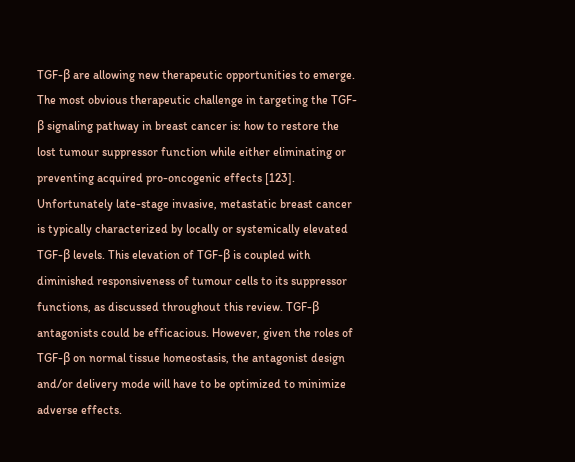TGF-β are allowing new therapeutic opportunities to emerge. The most obvious therapeutic challenge in targeting the TGF-β signaling pathway in breast cancer is: how to restore the lost tumour suppressor function while either eliminating or preventing acquired pro-oncogenic effects [123]. Unfortunately late-stage invasive, metastatic breast cancer is typically characterized by locally or systemically elevated TGF-β levels. This elevation of TGF-β is coupled with diminished responsiveness of tumour cells to its suppressor functions, as discussed throughout this review. TGF-β antagonists could be efficacious. However, given the roles of TGF-β on normal tissue homeostasis, the antagonist design and/or delivery mode will have to be optimized to minimize adverse effects.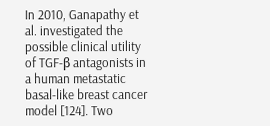In 2010, Ganapathy et al. investigated the possible clinical utility of TGF-β antagonists in a human metastatic basal-like breast cancer model [124]. Two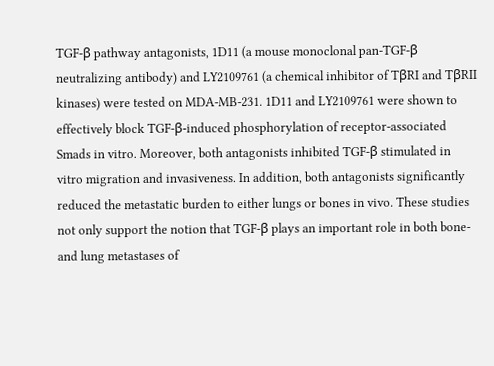TGF-β pathway antagonists, 1D11 (a mouse monoclonal pan-TGF-β neutralizing antibody) and LY2109761 (a chemical inhibitor of TβRI and TβRII kinases) were tested on MDA-MB-231. 1D11 and LY2109761 were shown to effectively block TGF-β-induced phosphorylation of receptor-associated Smads in vitro. Moreover, both antagonists inhibited TGF-β stimulated in vitro migration and invasiveness. In addition, both antagonists significantly reduced the metastatic burden to either lungs or bones in vivo. These studies not only support the notion that TGF-β plays an important role in both bone-and lung metastases of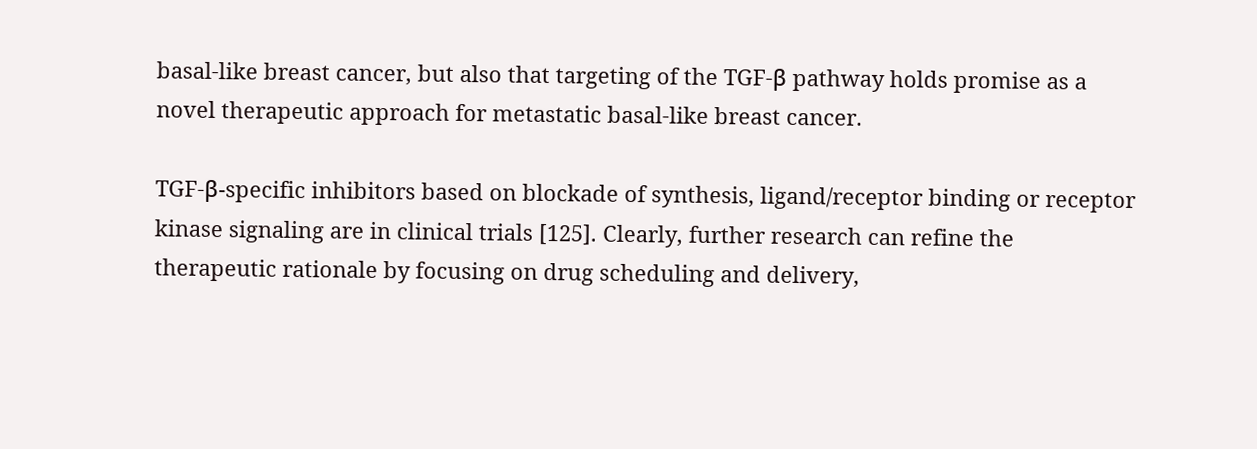basal-like breast cancer, but also that targeting of the TGF-β pathway holds promise as a novel therapeutic approach for metastatic basal-like breast cancer.

TGF-β-specific inhibitors based on blockade of synthesis, ligand/receptor binding or receptor kinase signaling are in clinical trials [125]. Clearly, further research can refine the therapeutic rationale by focusing on drug scheduling and delivery,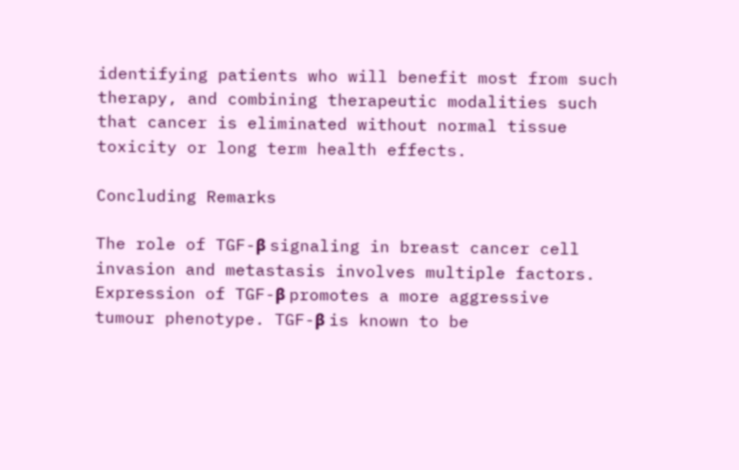identifying patients who will benefit most from such therapy, and combining therapeutic modalities such that cancer is eliminated without normal tissue toxicity or long term health effects.

Concluding Remarks

The role of TGF-β signaling in breast cancer cell invasion and metastasis involves multiple factors. Expression of TGF-β promotes a more aggressive tumour phenotype. TGF-β is known to be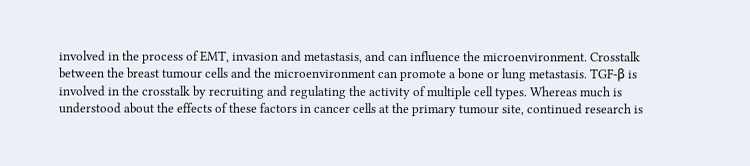involved in the process of EMT, invasion and metastasis, and can influence the microenvironment. Crosstalk between the breast tumour cells and the microenvironment can promote a bone or lung metastasis. TGF-β is involved in the crosstalk by recruiting and regulating the activity of multiple cell types. Whereas much is understood about the effects of these factors in cancer cells at the primary tumour site, continued research is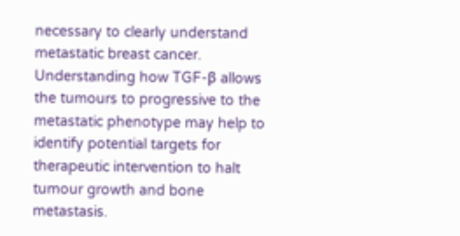necessary to clearly understand metastatic breast cancer. Understanding how TGF-β allows the tumours to progressive to the metastatic phenotype may help to identify potential targets for therapeutic intervention to halt tumour growth and bone metastasis.